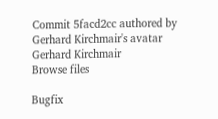Commit 5facd2cc authored by Gerhard Kirchmair's avatar Gerhard Kirchmair
Browse files

Bugfix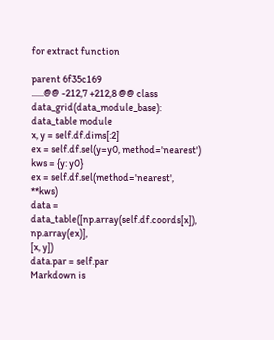for extract function

parent 6f35c169
......@@ -212,7 +212,8 @@ class data_grid(data_module_base):
data_table module
x, y = self.df.dims[:2]
ex = self.df.sel(y=y0, method='nearest')
kws = {y: y0}
ex = self.df.sel(method='nearest', **kws)
data = data_table([np.array(self.df.coords[x]), np.array(ex)],
[x, y])
data.par = self.par
Markdown is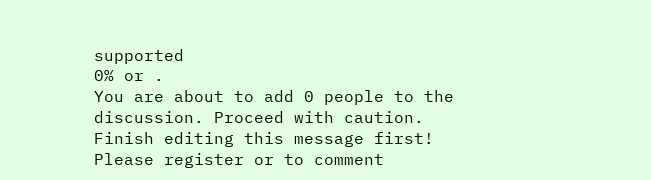supported
0% or .
You are about to add 0 people to the discussion. Proceed with caution.
Finish editing this message first!
Please register or to comment